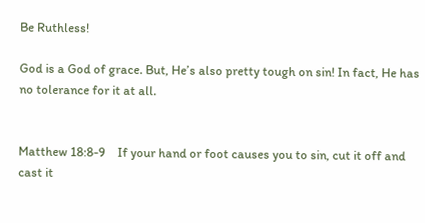Be Ruthless!

God is a God of grace. But, He’s also pretty tough on sin! In fact, He has no tolerance for it at all.


Matthew 18:8-9    If your hand or foot causes you to sin, cut it off and cast it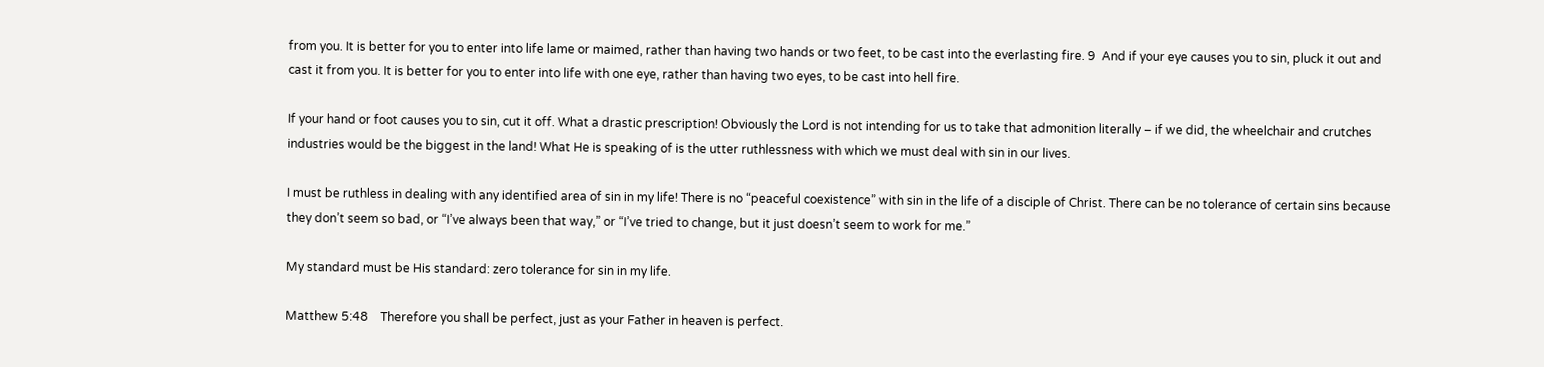from you. It is better for you to enter into life lame or maimed, rather than having two hands or two feet, to be cast into the everlasting fire. 9  And if your eye causes you to sin, pluck it out and cast it from you. It is better for you to enter into life with one eye, rather than having two eyes, to be cast into hell fire.

If your hand or foot causes you to sin, cut it off. What a drastic prescription! Obviously the Lord is not intending for us to take that admonition literally – if we did, the wheelchair and crutches industries would be the biggest in the land! What He is speaking of is the utter ruthlessness with which we must deal with sin in our lives.

I must be ruthless in dealing with any identified area of sin in my life! There is no “peaceful coexistence” with sin in the life of a disciple of Christ. There can be no tolerance of certain sins because they don’t seem so bad, or “I’ve always been that way,” or “I’ve tried to change, but it just doesn’t seem to work for me.”

My standard must be His standard: zero tolerance for sin in my life.

Matthew 5:48    Therefore you shall be perfect, just as your Father in heaven is perfect.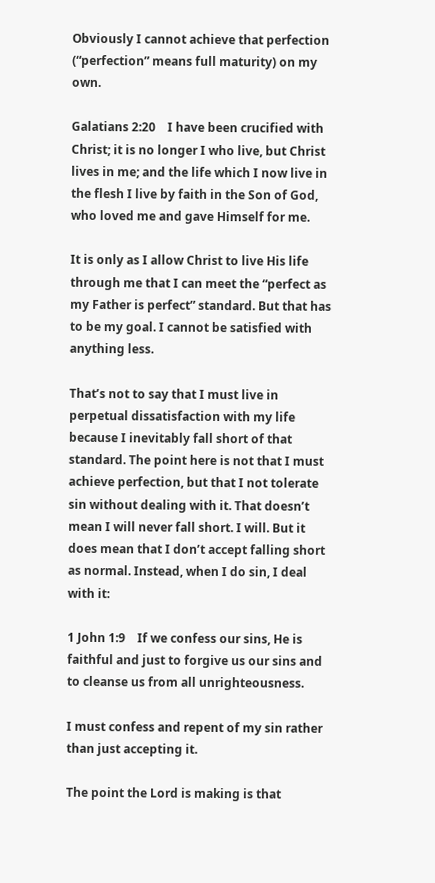Obviously I cannot achieve that perfection (“perfection” means full maturity) on my own.

Galatians 2:20    I have been crucified with Christ; it is no longer I who live, but Christ lives in me; and the life which I now live in the flesh I live by faith in the Son of God, who loved me and gave Himself for me.

It is only as I allow Christ to live His life through me that I can meet the “perfect as my Father is perfect” standard. But that has to be my goal. I cannot be satisfied with anything less.

That’s not to say that I must live in perpetual dissatisfaction with my life because I inevitably fall short of that standard. The point here is not that I must achieve perfection, but that I not tolerate sin without dealing with it. That doesn’t mean I will never fall short. I will. But it does mean that I don’t accept falling short as normal. Instead, when I do sin, I deal with it:

1 John 1:9    If we confess our sins, He is faithful and just to forgive us our sins and to cleanse us from all unrighteousness.

I must confess and repent of my sin rather than just accepting it.

The point the Lord is making is that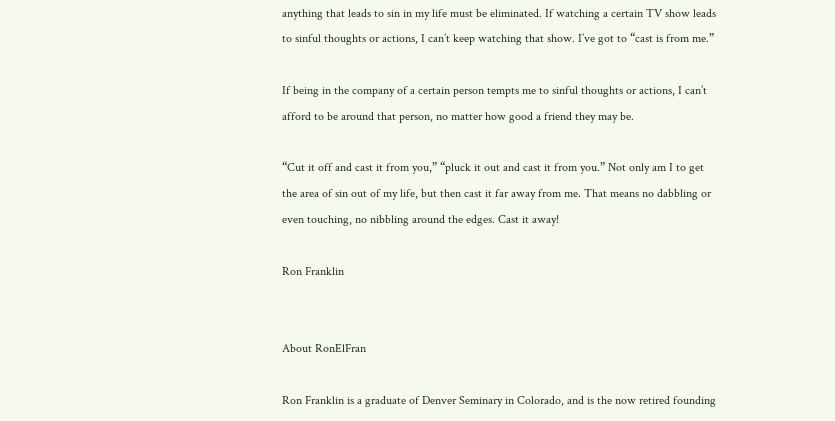anything that leads to sin in my life must be eliminated. If watching a certain TV show leads to sinful thoughts or actions, I can’t keep watching that show. I’ve got to “cast is from me.”

If being in the company of a certain person tempts me to sinful thoughts or actions, I can’t afford to be around that person, no matter how good a friend they may be.

“Cut it off and cast it from you,” “pluck it out and cast it from you.” Not only am I to get the area of sin out of my life, but then cast it far away from me. That means no dabbling or even touching, no nibbling around the edges. Cast it away!

Ron Franklin


About RonElFran

Ron Franklin is a graduate of Denver Seminary in Colorado, and is the now retired founding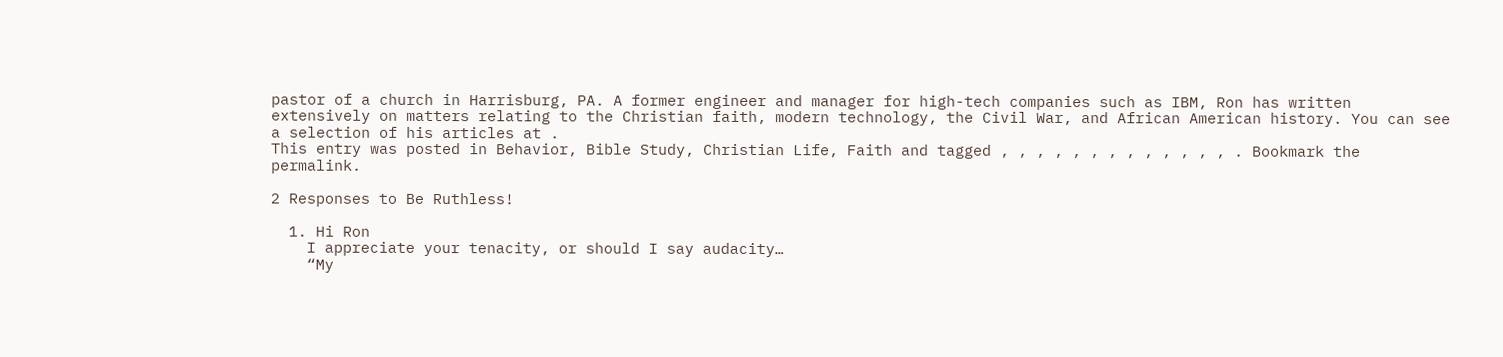pastor of a church in Harrisburg, PA. A former engineer and manager for high-tech companies such as IBM, Ron has written extensively on matters relating to the Christian faith, modern technology, the Civil War, and African American history. You can see a selection of his articles at .
This entry was posted in Behavior, Bible Study, Christian Life, Faith and tagged , , , , , , , , , , , , , . Bookmark the permalink.

2 Responses to Be Ruthless!

  1. Hi Ron
    I appreciate your tenacity, or should I say audacity…
    “My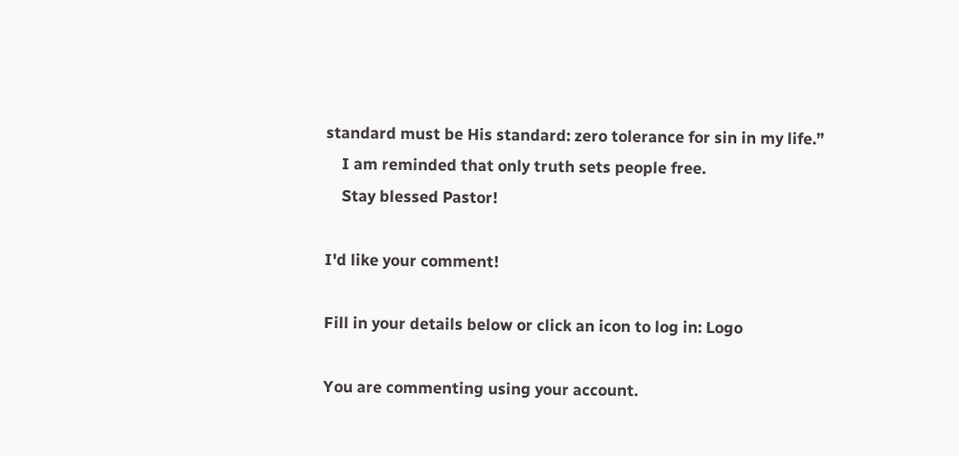standard must be His standard: zero tolerance for sin in my life.”
    I am reminded that only truth sets people free.
    Stay blessed Pastor!

I'd like your comment!

Fill in your details below or click an icon to log in: Logo

You are commenting using your account.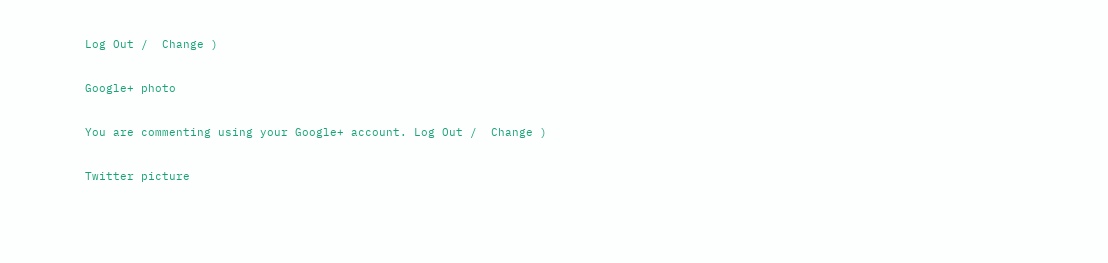Log Out /  Change )

Google+ photo

You are commenting using your Google+ account. Log Out /  Change )

Twitter picture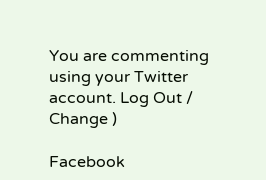You are commenting using your Twitter account. Log Out /  Change )

Facebook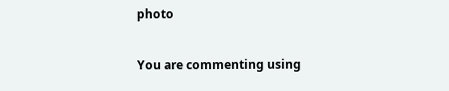photo

You are commenting using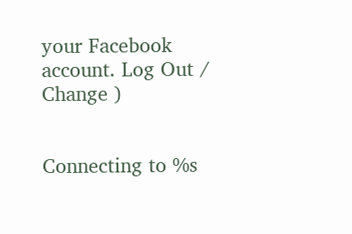your Facebook account. Log Out /  Change )


Connecting to %s